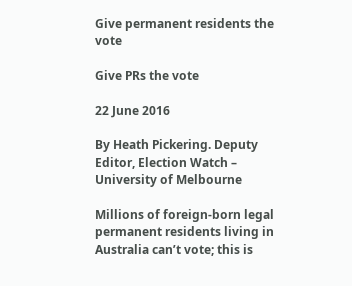Give permanent residents the vote

Give PRs the vote

22 June 2016

By Heath Pickering. Deputy Editor, Election Watch – University of Melbourne

Millions of foreign-born legal permanent residents living in Australia can’t vote; this is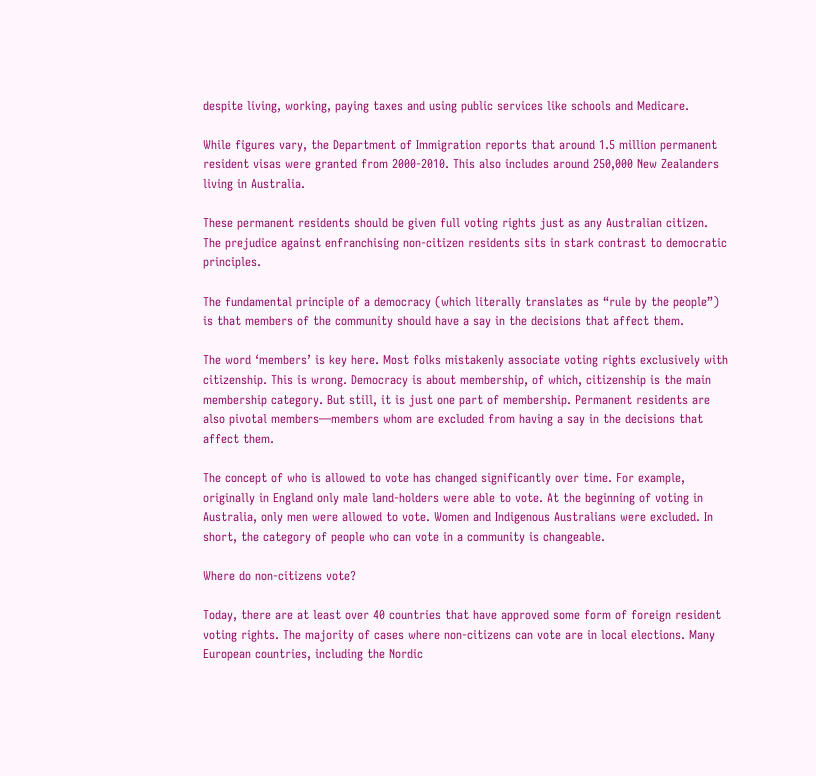despite living, working, paying taxes and using public services like schools and Medicare.

While figures vary, the Department of Immigration reports that around 1.5 million permanent resident visas were granted from 2000-2010. This also includes around 250,000 New Zealanders living in Australia.

These permanent residents should be given full voting rights just as any Australian citizen. The prejudice against enfranchising non-citizen residents sits in stark contrast to democratic principles.

The fundamental principle of a democracy (which literally translates as “rule by the people”) is that members of the community should have a say in the decisions that affect them.

The word ‘members’ is key here. Most folks mistakenly associate voting rights exclusively with citizenship. This is wrong. Democracy is about membership, of which, citizenship is the main membership category. But still, it is just one part of membership. Permanent residents are also pivotal members—members whom are excluded from having a say in the decisions that affect them.

The concept of who is allowed to vote has changed significantly over time. For example, originally in England only male land-holders were able to vote. At the beginning of voting in Australia, only men were allowed to vote. Women and Indigenous Australians were excluded. In short, the category of people who can vote in a community is changeable.

Where do non-citizens vote?

Today, there are at least over 40 countries that have approved some form of foreign resident voting rights. The majority of cases where non-citizens can vote are in local elections. Many European countries, including the Nordic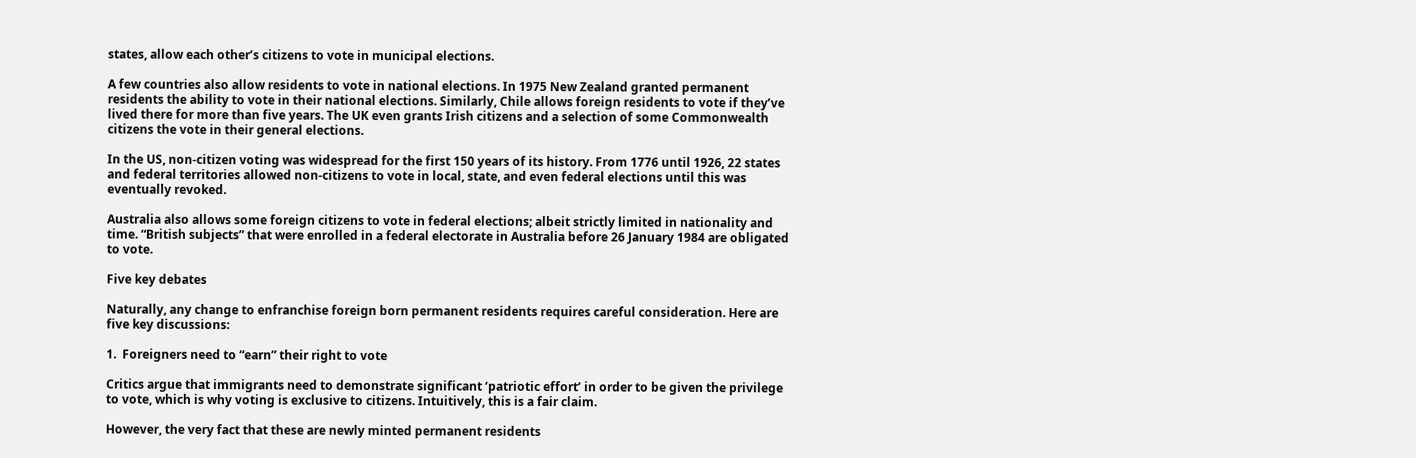states, allow each other’s citizens to vote in municipal elections.

A few countries also allow residents to vote in national elections. In 1975 New Zealand granted permanent residents the ability to vote in their national elections. Similarly, Chile allows foreign residents to vote if they’ve lived there for more than five years. The UK even grants Irish citizens and a selection of some Commonwealth citizens the vote in their general elections.

In the US, non-citizen voting was widespread for the first 150 years of its history. From 1776 until 1926, 22 states and federal territories allowed non-citizens to vote in local, state, and even federal elections until this was eventually revoked.

Australia also allows some foreign citizens to vote in federal elections; albeit strictly limited in nationality and time. “British subjects” that were enrolled in a federal electorate in Australia before 26 January 1984 are obligated to vote.

Five key debates

Naturally, any change to enfranchise foreign born permanent residents requires careful consideration. Here are five key discussions:

1.  Foreigners need to “earn” their right to vote

Critics argue that immigrants need to demonstrate significant ‘patriotic effort’ in order to be given the privilege to vote, which is why voting is exclusive to citizens. Intuitively, this is a fair claim.

However, the very fact that these are newly minted permanent residents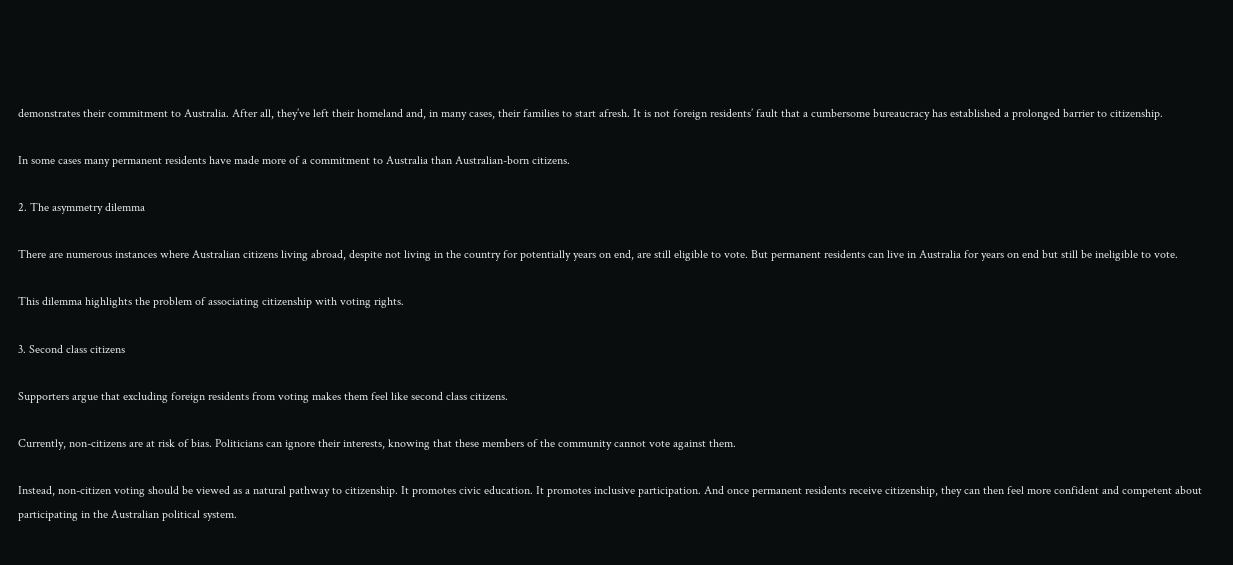demonstrates their commitment to Australia. After all, they’ve left their homeland and, in many cases, their families to start afresh. It is not foreign residents’ fault that a cumbersome bureaucracy has established a prolonged barrier to citizenship.

In some cases many permanent residents have made more of a commitment to Australia than Australian-born citizens.

2. The asymmetry dilemma

There are numerous instances where Australian citizens living abroad, despite not living in the country for potentially years on end, are still eligible to vote. But permanent residents can live in Australia for years on end but still be ineligible to vote.

This dilemma highlights the problem of associating citizenship with voting rights.

3. Second class citizens

Supporters argue that excluding foreign residents from voting makes them feel like second class citizens.

Currently, non-citizens are at risk of bias. Politicians can ignore their interests, knowing that these members of the community cannot vote against them.

Instead, non-citizen voting should be viewed as a natural pathway to citizenship. It promotes civic education. It promotes inclusive participation. And once permanent residents receive citizenship, they can then feel more confident and competent about participating in the Australian political system.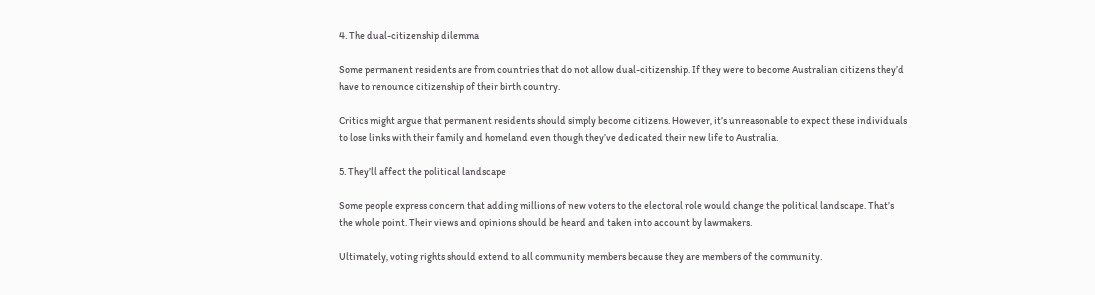4. The dual-citizenship dilemma

Some permanent residents are from countries that do not allow dual-citizenship. If they were to become Australian citizens they’d have to renounce citizenship of their birth country.

Critics might argue that permanent residents should simply become citizens. However, it’s unreasonable to expect these individuals to lose links with their family and homeland even though they’ve dedicated their new life to Australia.

5. They’ll affect the political landscape

Some people express concern that adding millions of new voters to the electoral role would change the political landscape. That’s the whole point. Their views and opinions should be heard and taken into account by lawmakers.

Ultimately, voting rights should extend to all community members because they are members of the community.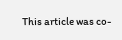This article was co-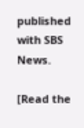published with SBS News.

[Read the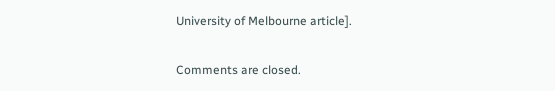University of Melbourne article].

Comments are closed.